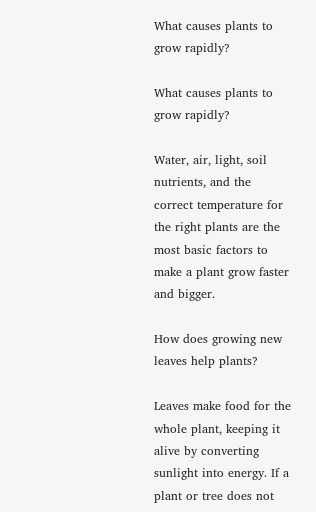What causes plants to grow rapidly?

What causes plants to grow rapidly?

Water, air, light, soil nutrients, and the correct temperature for the right plants are the most basic factors to make a plant grow faster and bigger.

How does growing new leaves help plants?

Leaves make food for the whole plant, keeping it alive by converting sunlight into energy. If a plant or tree does not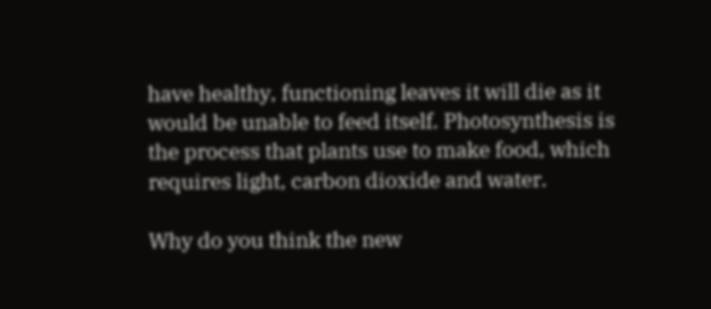have healthy, functioning leaves it will die as it would be unable to feed itself. Photosynthesis is the process that plants use to make food, which requires light, carbon dioxide and water.

Why do you think the new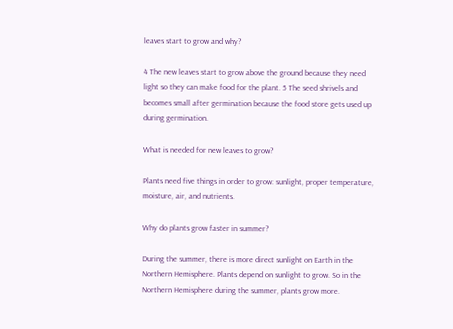leaves start to grow and why?

4 The new leaves start to grow above the ground because they need light so they can make food for the plant. 5 The seed shrivels and becomes small after germination because the food store gets used up during germination.

What is needed for new leaves to grow?

Plants need five things in order to grow: sunlight, proper temperature, moisture, air, and nutrients.

Why do plants grow faster in summer?

During the summer, there is more direct sunlight on Earth in the Northern Hemisphere. Plants depend on sunlight to grow. So in the Northern Hemisphere during the summer, plants grow more.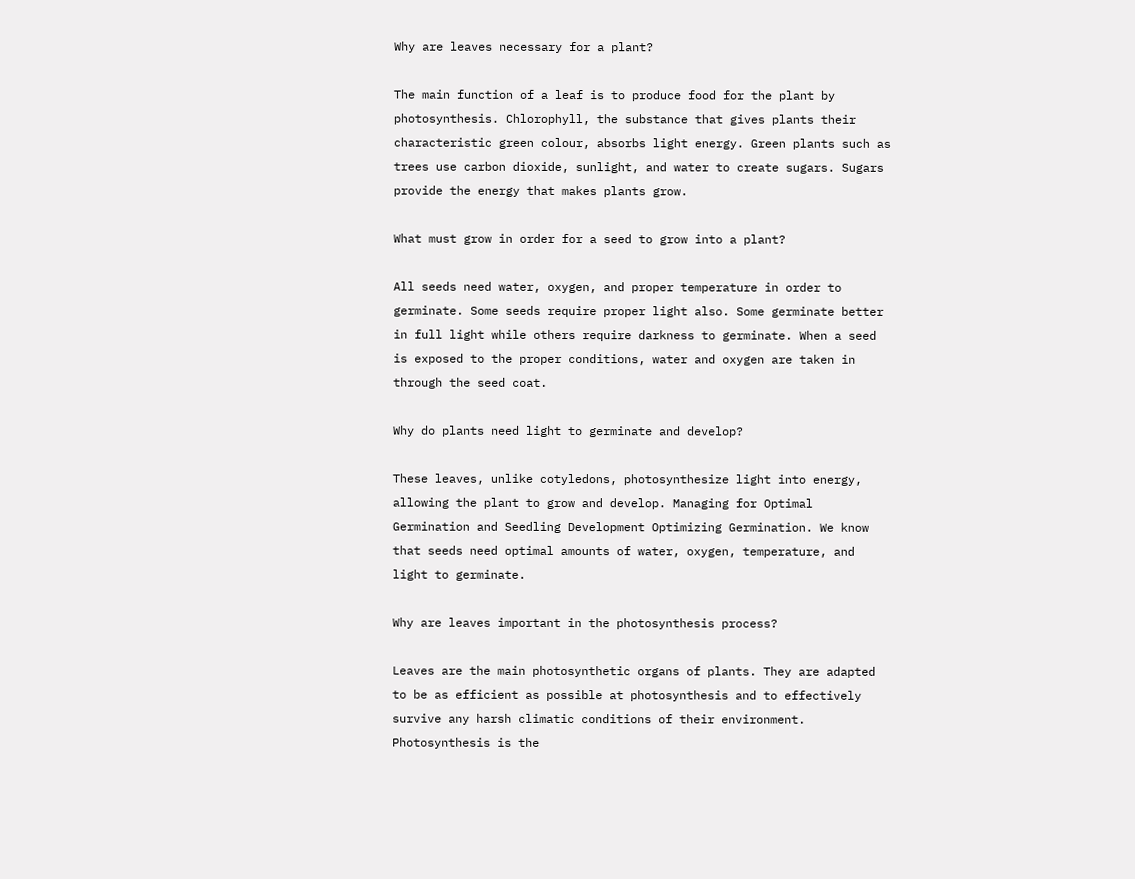Why are leaves necessary for a plant?

The main function of a leaf is to produce food for the plant by photosynthesis. Chlorophyll, the substance that gives plants their characteristic green colour, absorbs light energy. Green plants such as trees use carbon dioxide, sunlight, and water to create sugars. Sugars provide the energy that makes plants grow.

What must grow in order for a seed to grow into a plant?

All seeds need water, oxygen, and proper temperature in order to germinate. Some seeds require proper light also. Some germinate better in full light while others require darkness to germinate. When a seed is exposed to the proper conditions, water and oxygen are taken in through the seed coat.

Why do plants need light to germinate and develop?

These leaves, unlike cotyledons, photosynthesize light into energy, allowing the plant to grow and develop. Managing for Optimal Germination and Seedling Development Optimizing Germination. We know that seeds need optimal amounts of water, oxygen, temperature, and light to germinate.

Why are leaves important in the photosynthesis process?

Leaves are the main photosynthetic organs of plants. They are adapted to be as efficient as possible at photosynthesis and to effectively survive any harsh climatic conditions of their environment. Photosynthesis is the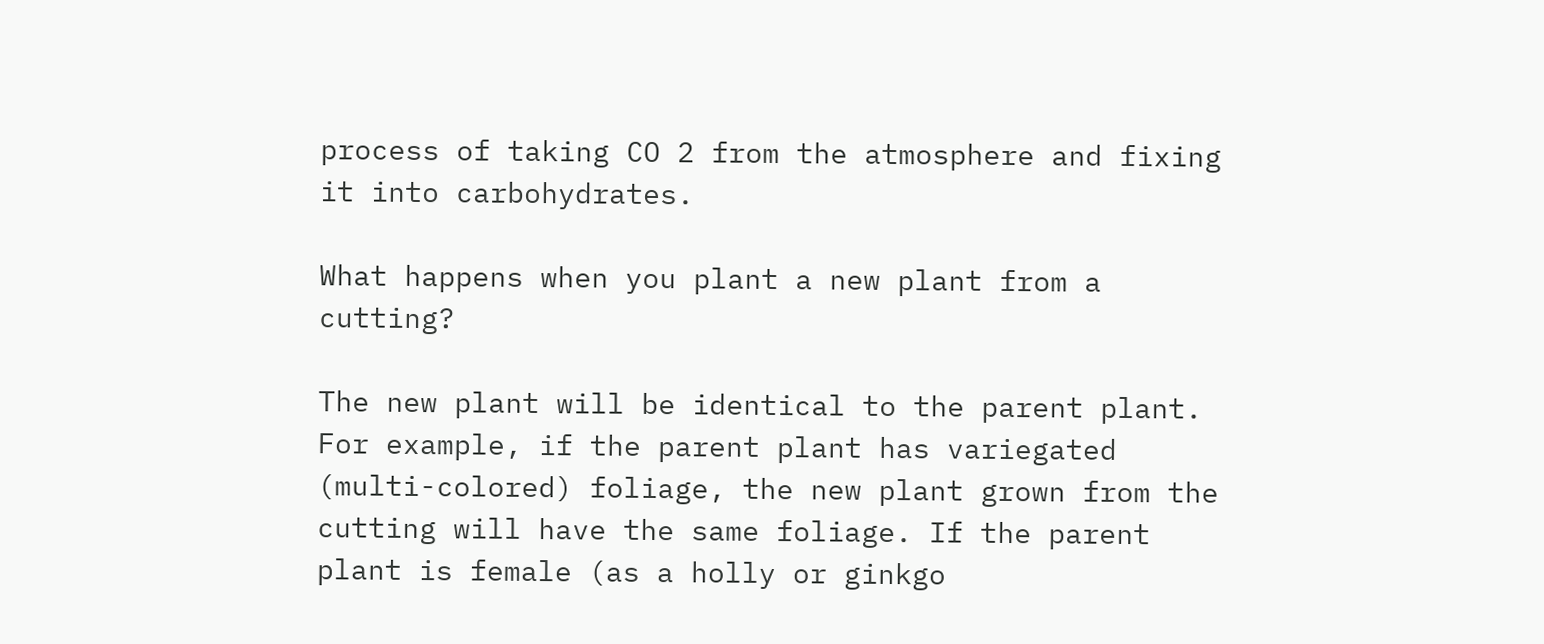process of taking CO 2 from the atmosphere and fixing it into carbohydrates.

What happens when you plant a new plant from a cutting?

The new plant will be identical to the parent plant. For example, if the parent plant has variegated (multi-colored) foliage, the new plant grown from the cutting will have the same foliage. If the parent plant is female (as a holly or ginkgo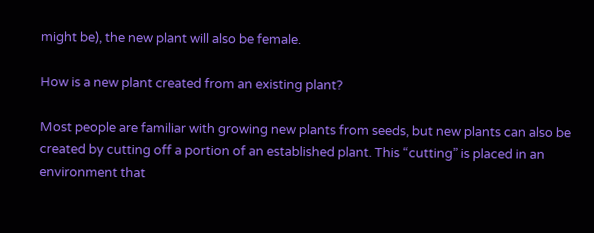might be), the new plant will also be female.

How is a new plant created from an existing plant?

Most people are familiar with growing new plants from seeds, but new plants can also be created by cutting off a portion of an established plant. This “cutting” is placed in an environment that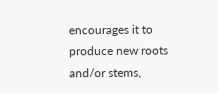encourages it to produce new roots and/or stems,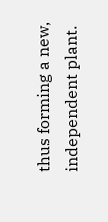thus forming a new, independent plant.